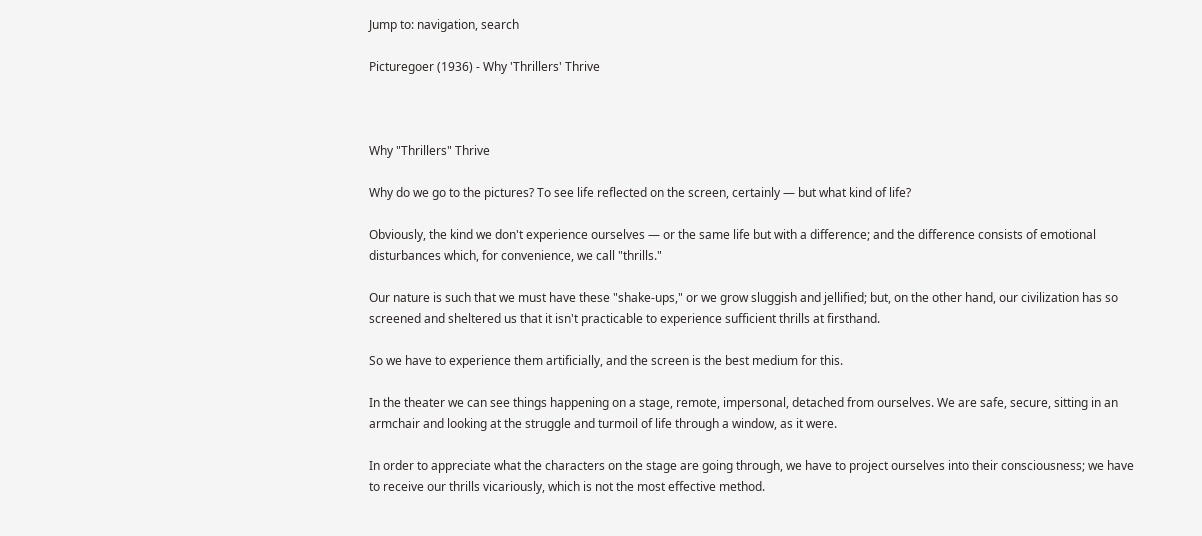Jump to: navigation, search

Picturegoer (1936) - Why 'Thrillers' Thrive



Why "Thrillers" Thrive

Why do we go to the pictures? To see life reflected on the screen, certainly — but what kind of life?

Obviously, the kind we don't experience ourselves — or the same life but with a difference; and the difference consists of emotional disturbances which, for convenience, we call "thrills."

Our nature is such that we must have these "shake-ups," or we grow sluggish and jellified; but, on the other hand, our civilization has so screened and sheltered us that it isn't practicable to experience sufficient thrills at firsthand.

So we have to experience them artificially, and the screen is the best medium for this.

In the theater we can see things happening on a stage, remote, impersonal, detached from ourselves. We are safe, secure, sitting in an armchair and looking at the struggle and turmoil of life through a window, as it were.

In order to appreciate what the characters on the stage are going through, we have to project ourselves into their consciousness; we have to receive our thrills vicariously, which is not the most effective method.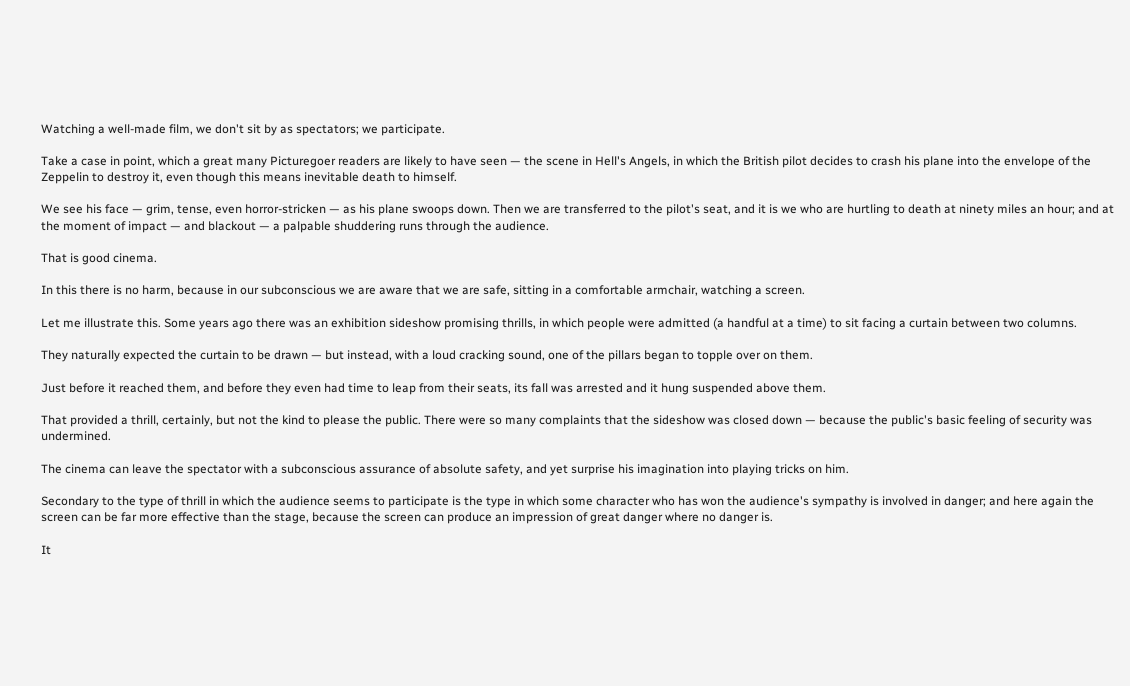Watching a well-made film, we don't sit by as spectators; we participate.

Take a case in point, which a great many Picturegoer readers are likely to have seen — the scene in Hell's Angels, in which the British pilot decides to crash his plane into the envelope of the Zeppelin to destroy it, even though this means inevitable death to himself.

We see his face — grim, tense, even horror-stricken — as his plane swoops down. Then we are transferred to the pilot's seat, and it is we who are hurtling to death at ninety miles an hour; and at the moment of impact — and blackout — a palpable shuddering runs through the audience.

That is good cinema.

In this there is no harm, because in our subconscious we are aware that we are safe, sitting in a comfortable armchair, watching a screen.

Let me illustrate this. Some years ago there was an exhibition sideshow promising thrills, in which people were admitted (a handful at a time) to sit facing a curtain between two columns.

They naturally expected the curtain to be drawn — but instead, with a loud cracking sound, one of the pillars began to topple over on them.

Just before it reached them, and before they even had time to leap from their seats, its fall was arrested and it hung suspended above them.

That provided a thrill, certainly, but not the kind to please the public. There were so many complaints that the sideshow was closed down — because the public's basic feeling of security was undermined.

The cinema can leave the spectator with a subconscious assurance of absolute safety, and yet surprise his imagination into playing tricks on him.

Secondary to the type of thrill in which the audience seems to participate is the type in which some character who has won the audience's sympathy is involved in danger; and here again the screen can be far more effective than the stage, because the screen can produce an impression of great danger where no danger is.

It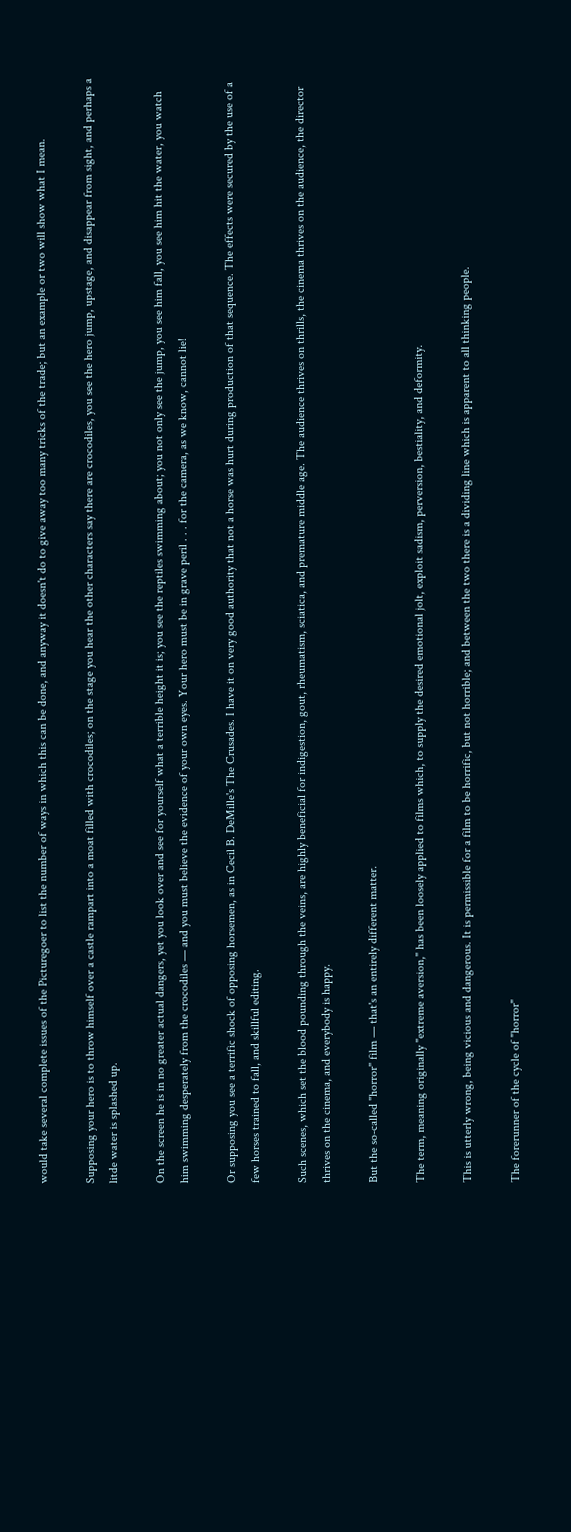would take several complete issues of the Picturegoer to list the number of ways in which this can be done, and anyway it doesn't do to give away too many tricks of the trade; but an example or two will show what I mean.

Supposing your hero is to throw himself over a castle rampart into a moat filled with crocodiles; on the stage you hear the other characters say there are crocodiles, you see the hero jump, upstage, and disappear from sight, and perhaps a litde water is splashed up.

On the screen he is in no greater actual dangers, yet you look over and see for yourself what a terrible height it is; you see the reptiles swimming about; you not only see the jump, you see him fall, you see him hit the water, you watch him swimming desperately from the crocodiles — and you must believe the evidence of your own eyes. Your hero must be in grave peril . . . for the camera, as we know, cannot lie!

Or supposing you see a terrific shock of opposing horsemen, as in Cecil B. DeMille's The Crusades. I have it on very good authority that not a horse was hurt during production of that sequence. The effects were secured by the use of a few horses trained to fall, and skillful editing.

Such scenes, which set the blood pounding through the veins, are highly beneficial for indigestion, gout, rheumatism, sciatica, and premature middle age. The audience thrives on thrills, the cinema thrives on the audience, the director thrives on the cinema, and everybody is happy.

But the so-called "horror" film — that's an entirely different matter.

The term, meaning originally "extreme aversion," has been loosely applied to films which, to supply the desired emotional jolt, exploit sadism, perversion, bestiality, and deformity.

This is utterly wrong, being vicious and dangerous. It is permissible for a film to be horrific, but not horrible; and between the two there is a dividing line which is apparent to all thinking people.

The forerunner of the cycle of "horror"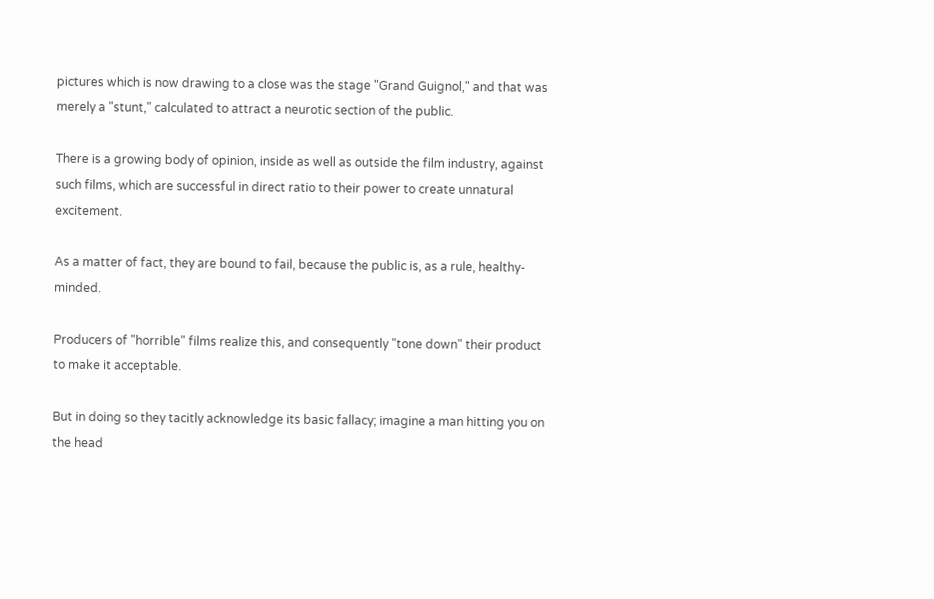pictures which is now drawing to a close was the stage "Grand Guignol," and that was merely a "stunt," calculated to attract a neurotic section of the public.

There is a growing body of opinion, inside as well as outside the film industry, against such films, which are successful in direct ratio to their power to create unnatural excitement.

As a matter of fact, they are bound to fail, because the public is, as a rule, healthy-minded.

Producers of "horrible" films realize this, and consequently "tone down" their product to make it acceptable.

But in doing so they tacitly acknowledge its basic fallacy; imagine a man hitting you on the head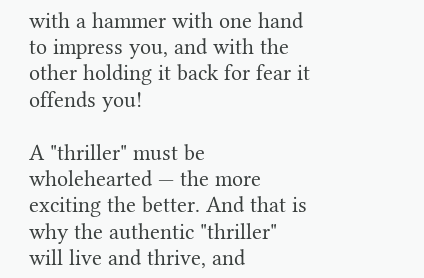with a hammer with one hand to impress you, and with the other holding it back for fear it offends you!

A "thriller" must be wholehearted — the more exciting the better. And that is why the authentic "thriller" will live and thrive, and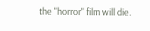the "horror" film will die.